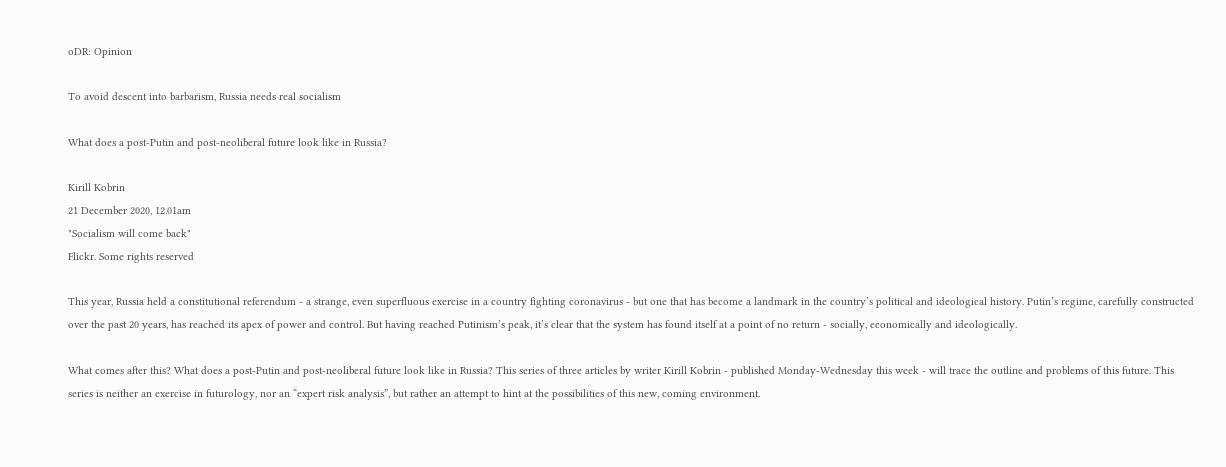oDR: Opinion

To avoid descent into barbarism, Russia needs real socialism

What does a post-Putin and post-neoliberal future look like in Russia?

Kirill Kobrin
21 December 2020, 12.01am
"Socialism will come back"
Flickr. Some rights reserved

This year, Russia held a constitutional referendum - a strange, even superfluous exercise in a country fighting coronavirus - but one that has become a landmark in the country’s political and ideological history. Putin’s regime, carefully constructed over the past 20 years, has reached its apex of power and control. But having reached Putinism’s peak, it’s clear that the system has found itself at a point of no return - socially, economically and ideologically.

What comes after this? What does a post-Putin and post-neoliberal future look like in Russia? This series of three articles by writer Kirill Kobrin - published Monday-Wednesday this week - will trace the outline and problems of this future. This series is neither an exercise in futurology, nor an “expert risk analysis”, but rather an attempt to hint at the possibilities of this new, coming environment.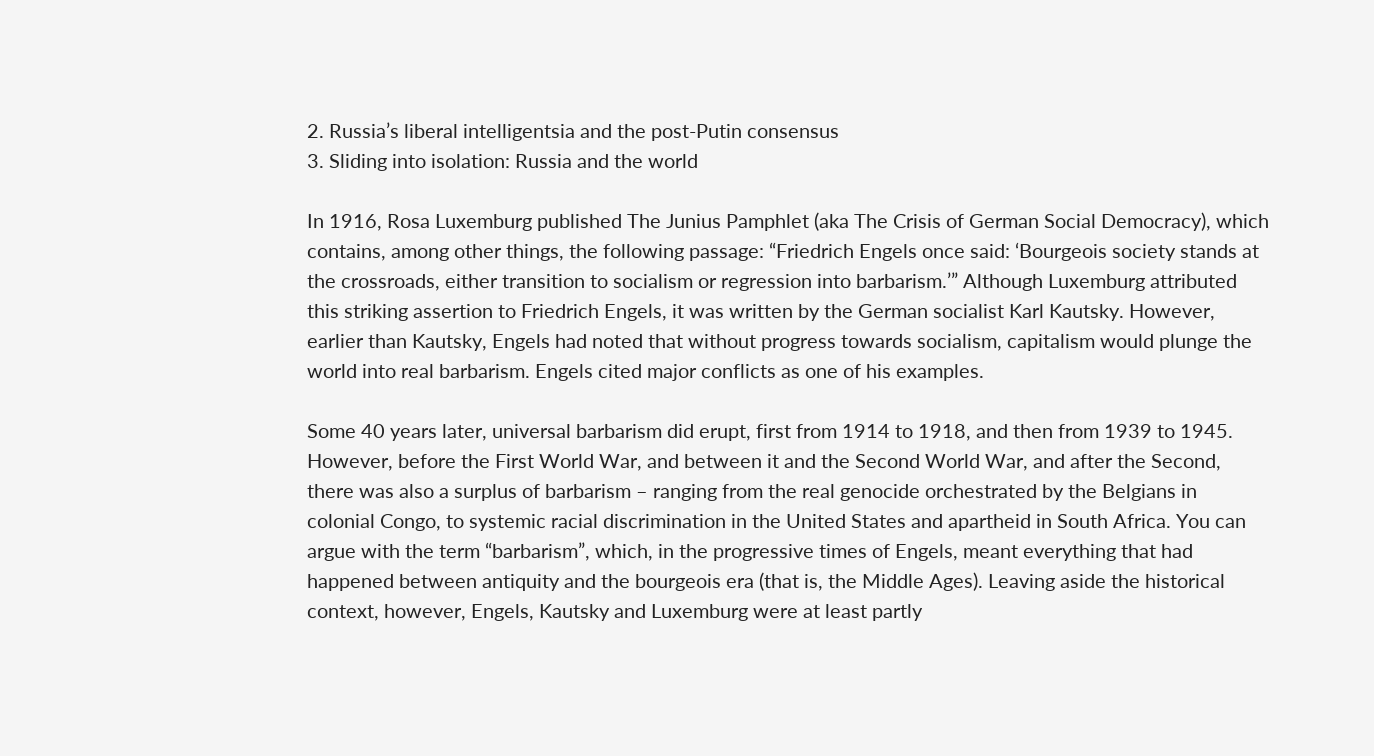2. Russia’s liberal intelligentsia and the post-Putin consensus
3. Sliding into isolation: Russia and the world

In 1916, Rosa Luxemburg published The Junius Pamphlet (aka The Crisis of German Social Democracy), which contains, among other things, the following passage: “Friedrich Engels once said: ‘Bourgeois society stands at the crossroads, either transition to socialism or regression into barbarism.’” Although Luxemburg attributed this striking assertion to Friedrich Engels, it was written by the German socialist Karl Kautsky. However, earlier than Kautsky, Engels had noted that without progress towards socialism, capitalism would plunge the world into real barbarism. Engels cited major conflicts as one of his examples.

Some 40 years later, universal barbarism did erupt, first from 1914 to 1918, and then from 1939 to 1945. However, before the First World War, and between it and the Second World War, and after the Second, there was also a surplus of barbarism – ranging from the real genocide orchestrated by the Belgians in colonial Congo, to systemic racial discrimination in the United States and apartheid in South Africa. You can argue with the term “barbarism”, which, in the progressive times of Engels, meant everything that had happened between antiquity and the bourgeois era (that is, the Middle Ages). Leaving aside the historical context, however, Engels, Kautsky and Luxemburg were at least partly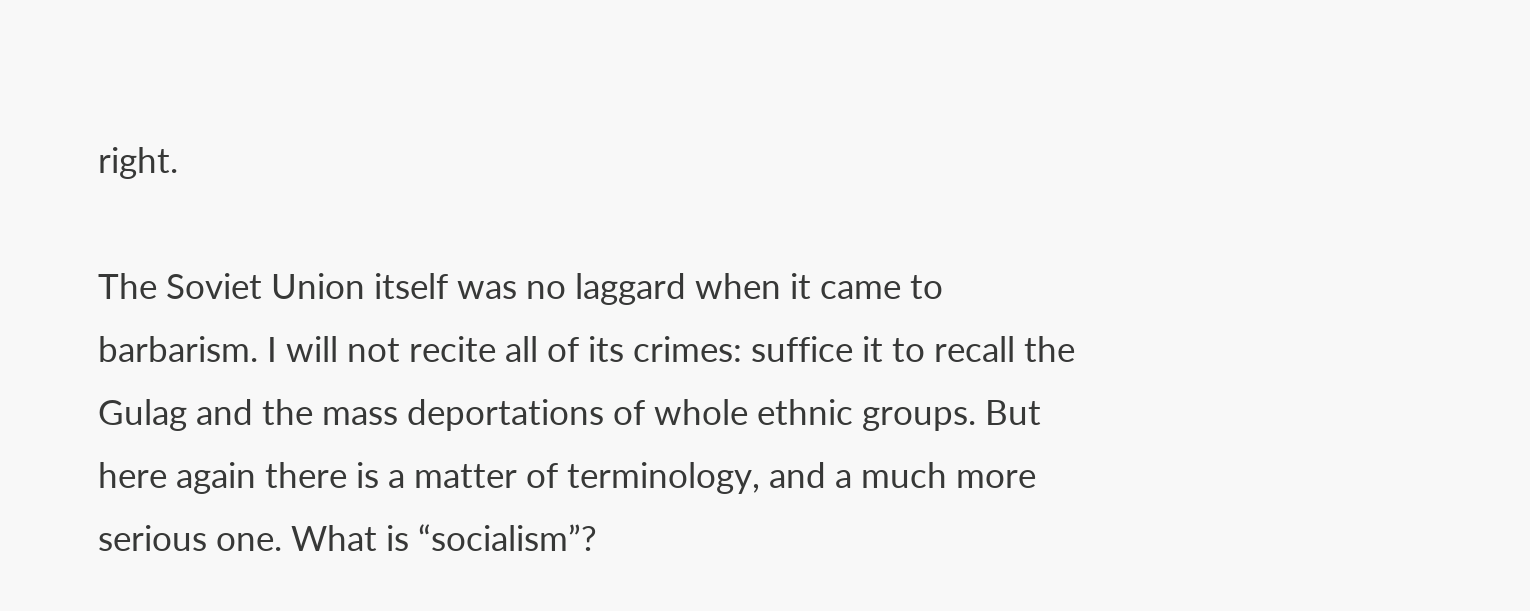right.

The Soviet Union itself was no laggard when it came to barbarism. I will not recite all of its crimes: suffice it to recall the Gulag and the mass deportations of whole ethnic groups. But here again there is a matter of terminology, and a much more serious one. What is “socialism”?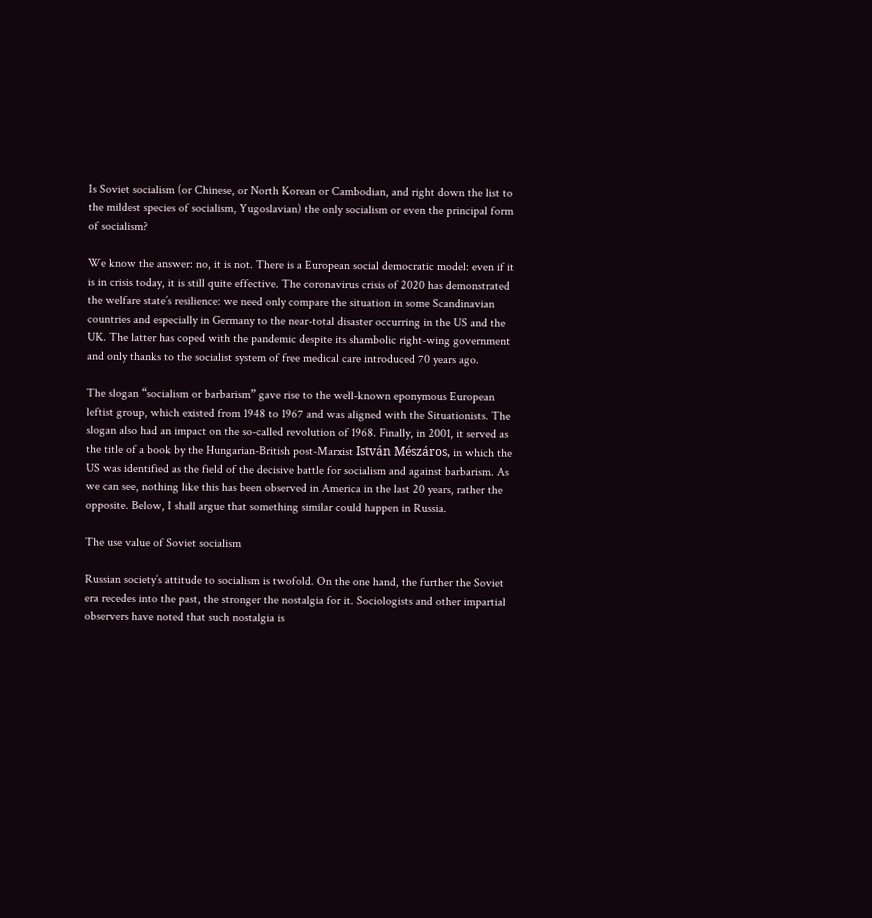Is Soviet socialism (or Chinese, or North Korean or Cambodian, and right down the list to the mildest species of socialism, Yugoslavian) the only socialism or even the principal form of socialism?

We know the answer: no, it is not. There is a European social democratic model: even if it is in crisis today, it is still quite effective. The coronavirus crisis of 2020 has demonstrated the welfare state’s resilience: we need only compare the situation in some Scandinavian countries and especially in Germany to the near-total disaster occurring in the US and the UK. The latter has coped with the pandemic despite its shambolic right-wing government and only thanks to the socialist system of free medical care introduced 70 years ago.

The slogan “socialism or barbarism” gave rise to the well-known eponymous European leftist group, which existed from 1948 to 1967 and was aligned with the Situationists. The slogan also had an impact on the so-called revolution of 1968. Finally, in 2001, it served as the title of a book by the Hungarian-British post-Marxist István Mészáros, in which the US was identified as the field of the decisive battle for socialism and against barbarism. As we can see, nothing like this has been observed in America in the last 20 years, rather the opposite. Below, I shall argue that something similar could happen in Russia.

The use value of Soviet socialism

Russian society’s attitude to socialism is twofold. On the one hand, the further the Soviet era recedes into the past, the stronger the nostalgia for it. Sociologists and other impartial observers have noted that such nostalgia is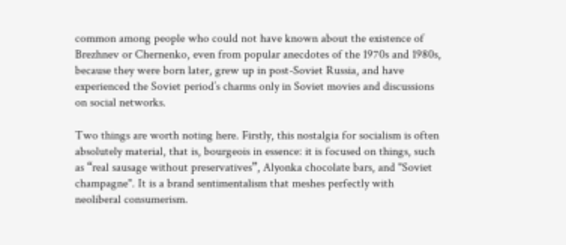common among people who could not have known about the existence of Brezhnev or Chernenko, even from popular anecdotes of the 1970s and 1980s, because they were born later, grew up in post-Soviet Russia, and have experienced the Soviet period’s charms only in Soviet movies and discussions on social networks.

Two things are worth noting here. Firstly, this nostalgia for socialism is often absolutely material, that is, bourgeois in essence: it is focused on things, such as “real sausage without preservatives”, Alyonka chocolate bars, and "Soviet champagne". It is a brand sentimentalism that meshes perfectly with neoliberal consumerism.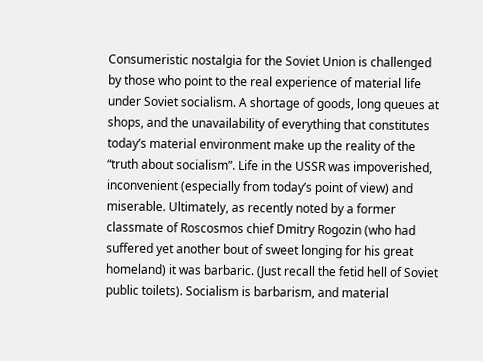Consumeristic nostalgia for the Soviet Union is challenged by those who point to the real experience of material life under Soviet socialism. A shortage of goods, long queues at shops, and the unavailability of everything that constitutes today’s material environment make up the reality of the “truth about socialism”. Life in the USSR was impoverished, inconvenient (especially from today’s point of view) and miserable. Ultimately, as recently noted by a former classmate of Roscosmos chief Dmitry Rogozin (who had suffered yet another bout of sweet longing for his great homeland) it was barbaric. (Just recall the fetid hell of Soviet public toilets). Socialism is barbarism, and material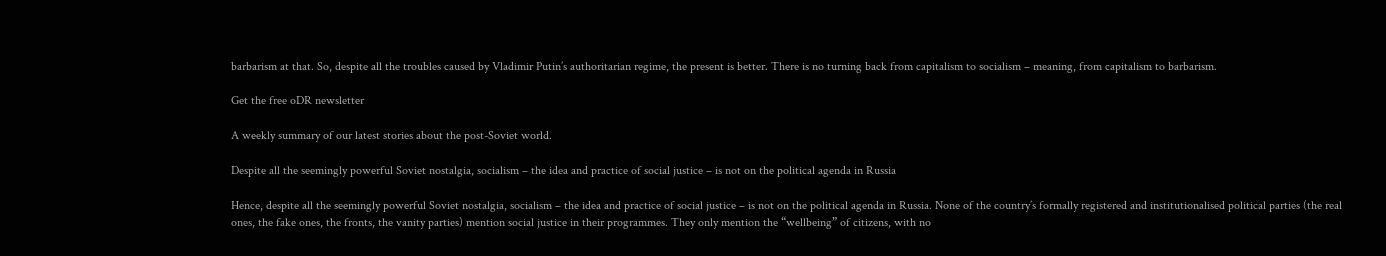barbarism at that. So, despite all the troubles caused by Vladimir Putin’s authoritarian regime, the present is better. There is no turning back from capitalism to socialism – meaning, from capitalism to barbarism.

Get the free oDR newsletter

A weekly summary of our latest stories about the post-Soviet world.

Despite all the seemingly powerful Soviet nostalgia, socialism – the idea and practice of social justice – is not on the political agenda in Russia

Hence, despite all the seemingly powerful Soviet nostalgia, socialism – the idea and practice of social justice – is not on the political agenda in Russia. None of the country’s formally registered and institutionalised political parties (the real ones, the fake ones, the fronts, the vanity parties) mention social justice in their programmes. They only mention the “wellbeing” of citizens, with no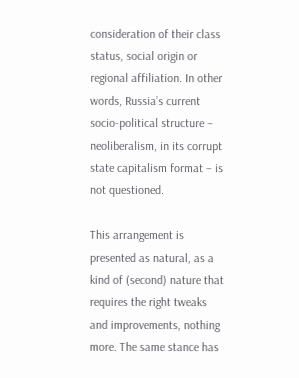consideration of their class status, social origin or regional affiliation. In other words, Russia’s current socio-political structure – neoliberalism, in its corrupt state capitalism format – is not questioned.

This arrangement is presented as natural, as a kind of (second) nature that requires the right tweaks and improvements, nothing more. The same stance has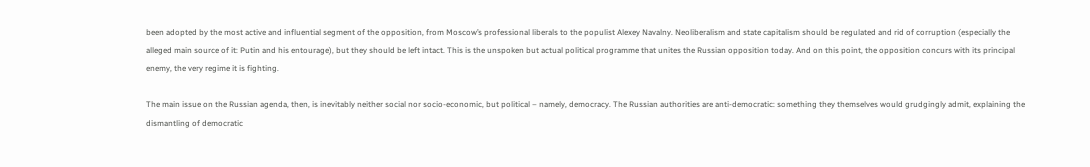been adopted by the most active and influential segment of the opposition, from Moscow’s professional liberals to the populist Alexey Navalny. Neoliberalism and state capitalism should be regulated and rid of corruption (especially the alleged main source of it: Putin and his entourage), but they should be left intact. This is the unspoken but actual political programme that unites the Russian opposition today. And on this point, the opposition concurs with its principal enemy, the very regime it is fighting.

The main issue on the Russian agenda, then, is inevitably neither social nor socio-economic, but political – namely, democracy. The Russian authorities are anti-democratic: something they themselves would grudgingly admit, explaining the dismantling of democratic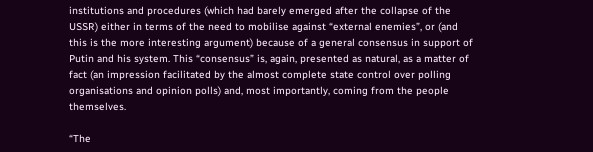institutions and procedures (which had barely emerged after the collapse of the USSR) either in terms of the need to mobilise against “external enemies”, or (and this is the more interesting argument) because of a general consensus in support of Putin and his system. This “consensus” is, again, presented as natural, as a matter of fact (an impression facilitated by the almost complete state control over polling organisations and opinion polls) and, most importantly, coming from the people themselves.

“The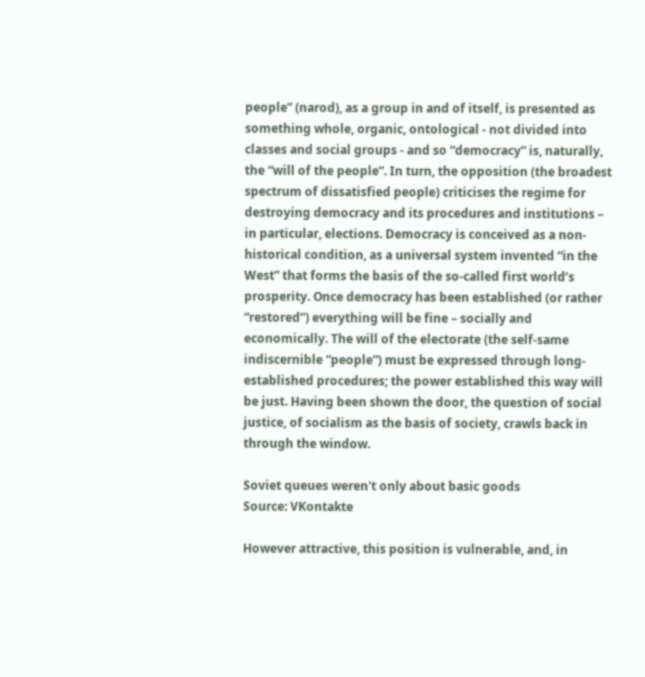people” (narod), as a group in and of itself, is presented as something whole, organic, ontological - not divided into classes and social groups - and so “democracy” is, naturally, the “will of the people”. In turn, the opposition (the broadest spectrum of dissatisfied people) criticises the regime for destroying democracy and its procedures and institutions – in particular, elections. Democracy is conceived as a non-historical condition, as a universal system invented “in the West” that forms the basis of the so-called first world’s prosperity. Once democracy has been established (or rather “restored”) everything will be fine – socially and economically. The will of the electorate (the self-same indiscernible “people”) must be expressed through long-established procedures; the power established this way will be just. Having been shown the door, the question of social justice, of socialism as the basis of society, crawls back in through the window.

Soviet queues weren't only about basic goods
Source: VKontakte

However attractive, this position is vulnerable, and, in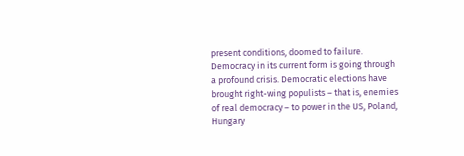present conditions, doomed to failure. Democracy in its current form is going through a profound crisis. Democratic elections have brought right-wing populists – that is, enemies of real democracy – to power in the US, Poland, Hungary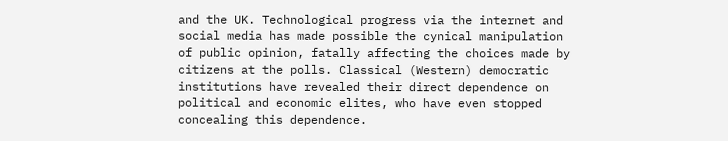and the UK. Technological progress via the internet and social media has made possible the cynical manipulation of public opinion, fatally affecting the choices made by citizens at the polls. Classical (Western) democratic institutions have revealed their direct dependence on political and economic elites, who have even stopped concealing this dependence.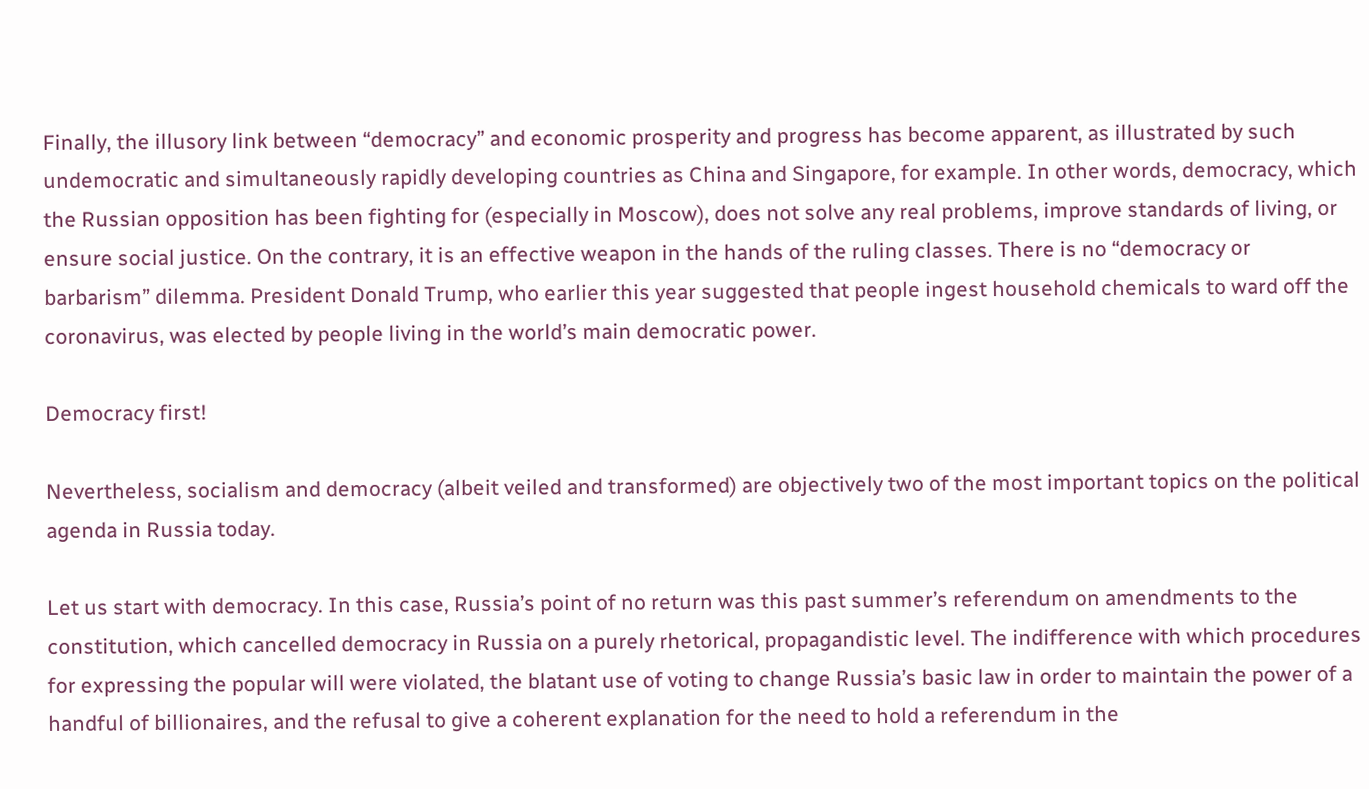Finally, the illusory link between “democracy” and economic prosperity and progress has become apparent, as illustrated by such undemocratic and simultaneously rapidly developing countries as China and Singapore, for example. In other words, democracy, which the Russian opposition has been fighting for (especially in Moscow), does not solve any real problems, improve standards of living, or ensure social justice. On the contrary, it is an effective weapon in the hands of the ruling classes. There is no “democracy or barbarism” dilemma. President Donald Trump, who earlier this year suggested that people ingest household chemicals to ward off the coronavirus, was elected by people living in the world’s main democratic power.

Democracy first!

Nevertheless, socialism and democracy (albeit veiled and transformed) are objectively two of the most important topics on the political agenda in Russia today.

Let us start with democracy. In this case, Russia’s point of no return was this past summer’s referendum on amendments to the constitution, which cancelled democracy in Russia on a purely rhetorical, propagandistic level. The indifference with which procedures for expressing the popular will were violated, the blatant use of voting to change Russia’s basic law in order to maintain the power of a handful of billionaires, and the refusal to give a coherent explanation for the need to hold a referendum in the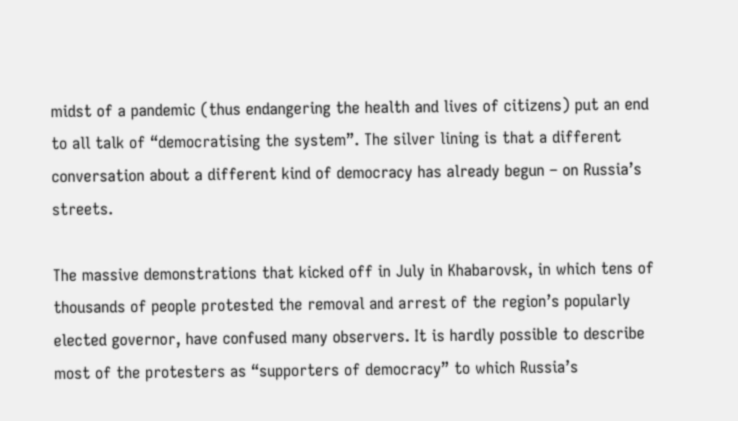midst of a pandemic (thus endangering the health and lives of citizens) put an end to all talk of “democratising the system”. The silver lining is that a different conversation about a different kind of democracy has already begun – on Russia’s streets.

The massive demonstrations that kicked off in July in Khabarovsk, in which tens of thousands of people protested the removal and arrest of the region’s popularly elected governor, have confused many observers. It is hardly possible to describe most of the protesters as “supporters of democracy” to which Russia’s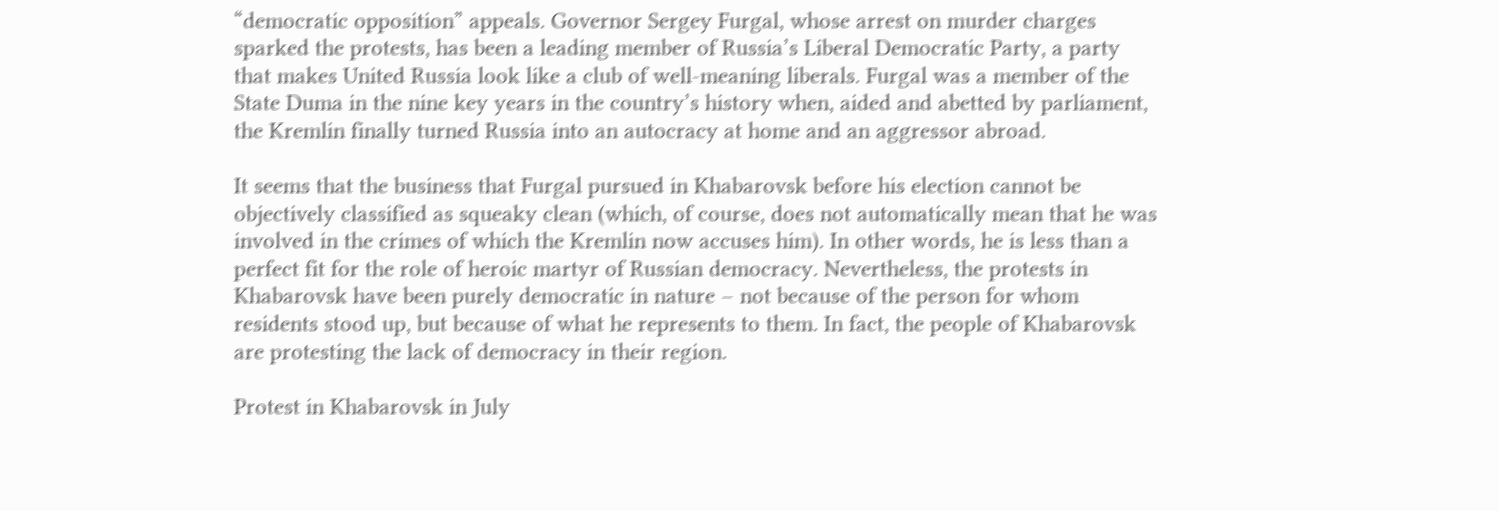“democratic opposition” appeals. Governor Sergey Furgal, whose arrest on murder charges sparked the protests, has been a leading member of Russia’s Liberal Democratic Party, a party that makes United Russia look like a club of well-meaning liberals. Furgal was a member of the State Duma in the nine key years in the country’s history when, aided and abetted by parliament, the Kremlin finally turned Russia into an autocracy at home and an aggressor abroad.

It seems that the business that Furgal pursued in Khabarovsk before his election cannot be objectively classified as squeaky clean (which, of course, does not automatically mean that he was involved in the crimes of which the Kremlin now accuses him). In other words, he is less than a perfect fit for the role of heroic martyr of Russian democracy. Nevertheless, the protests in Khabarovsk have been purely democratic in nature – not because of the person for whom residents stood up, but because of what he represents to them. In fact, the people of Khabarovsk are protesting the lack of democracy in their region.

Protest in Khabarovsk in July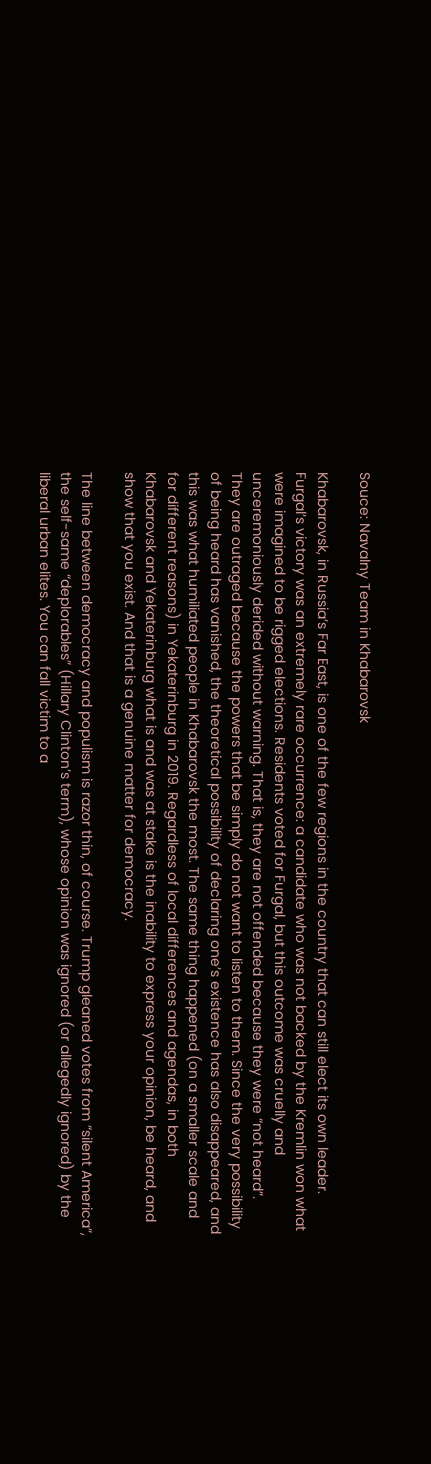Souce: Navalny Team in Khabarovsk

Khabarovsk, in Russia’s Far East, is one of the few regions in the country that can still elect its own leader. Furgal’s victory was an extremely rare occurrence: a candidate who was not backed by the Kremlin won what were imagined to be rigged elections. Residents voted for Furgal, but this outcome was cruelly and unceremoniously derided without warning. That is, they are not offended because they were “not heard”. They are outraged because the powers that be simply do not want to listen to them. Since the very possibility of being heard has vanished, the theoretical possibility of declaring one’s existence has also disappeared, and this was what humiliated people in Khabarovsk the most. The same thing happened (on a smaller scale and for different reasons) in Yekaterinburg in 2019. Regardless of local differences and agendas, in both Khabarovsk and Yekaterinburg what is and was at stake is the inability to express your opinion, be heard, and show that you exist. And that is a genuine matter for democracy.

The line between democracy and populism is razor thin, of course. Trump gleaned votes from “silent America”, the self-same “deplorables” (Hillary Clinton’s term), whose opinion was ignored (or allegedly ignored) by the liberal urban elites. You can fall victim to a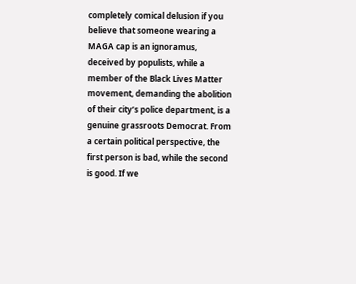completely comical delusion if you believe that someone wearing a MAGA cap is an ignoramus, deceived by populists, while a member of the Black Lives Matter movement, demanding the abolition of their city’s police department, is a genuine grassroots Democrat. From a certain political perspective, the first person is bad, while the second is good. If we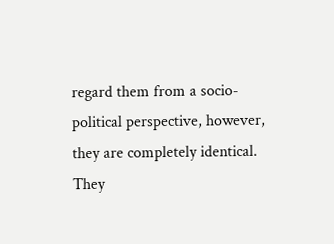regard them from a socio-political perspective, however, they are completely identical. They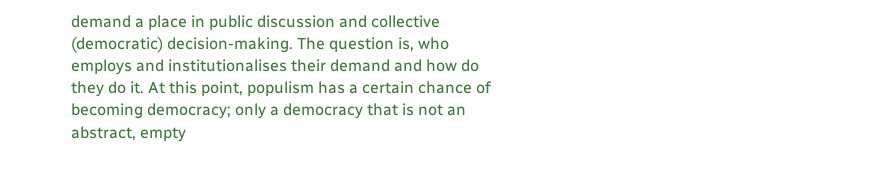demand a place in public discussion and collective (democratic) decision-making. The question is, who employs and institutionalises their demand and how do they do it. At this point, populism has a certain chance of becoming democracy; only a democracy that is not an abstract, empty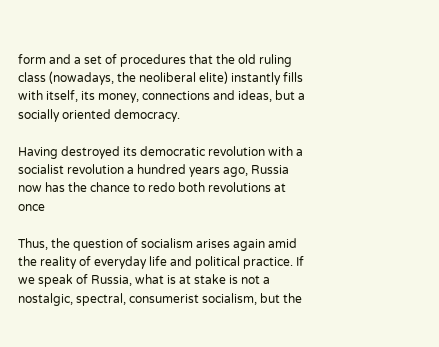form and a set of procedures that the old ruling class (nowadays, the neoliberal elite) instantly fills with itself, its money, connections and ideas, but a socially oriented democracy.

Having destroyed its democratic revolution with a socialist revolution a hundred years ago, Russia now has the chance to redo both revolutions at once

Thus, the question of socialism arises again amid the reality of everyday life and political practice. If we speak of Russia, what is at stake is not a nostalgic, spectral, consumerist socialism, but the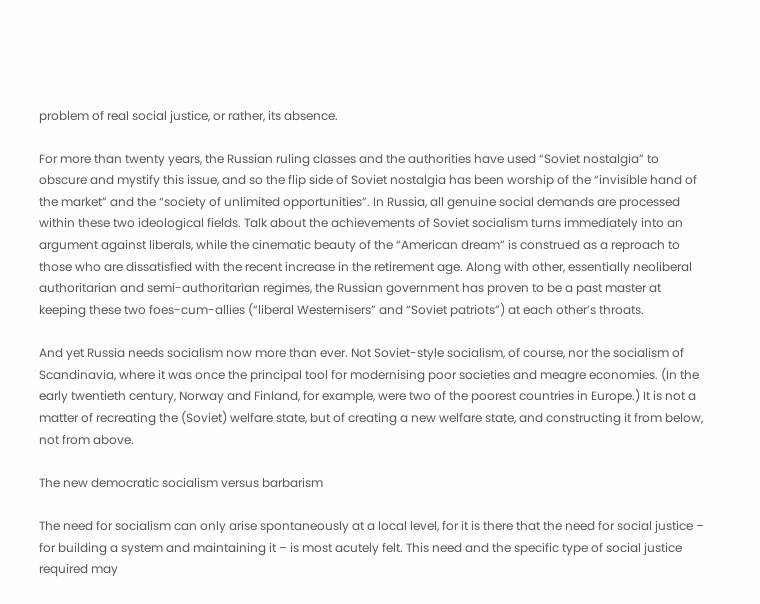problem of real social justice, or rather, its absence.

For more than twenty years, the Russian ruling classes and the authorities have used “Soviet nostalgia” to obscure and mystify this issue, and so the flip side of Soviet nostalgia has been worship of the “invisible hand of the market” and the “society of unlimited opportunities”. In Russia, all genuine social demands are processed within these two ideological fields. Talk about the achievements of Soviet socialism turns immediately into an argument against liberals, while the cinematic beauty of the “American dream” is construed as a reproach to those who are dissatisfied with the recent increase in the retirement age. Along with other, essentially neoliberal authoritarian and semi-authoritarian regimes, the Russian government has proven to be a past master at keeping these two foes-cum-allies (“liberal Westernisers” and “Soviet patriots”) at each other’s throats.

And yet Russia needs socialism now more than ever. Not Soviet-style socialism, of course, nor the socialism of Scandinavia, where it was once the principal tool for modernising poor societies and meagre economies. (In the early twentieth century, Norway and Finland, for example, were two of the poorest countries in Europe.) It is not a matter of recreating the (Soviet) welfare state, but of creating a new welfare state, and constructing it from below, not from above.

The new democratic socialism versus barbarism

The need for socialism can only arise spontaneously at a local level, for it is there that the need for social justice – for building a system and maintaining it – is most acutely felt. This need and the specific type of social justice required may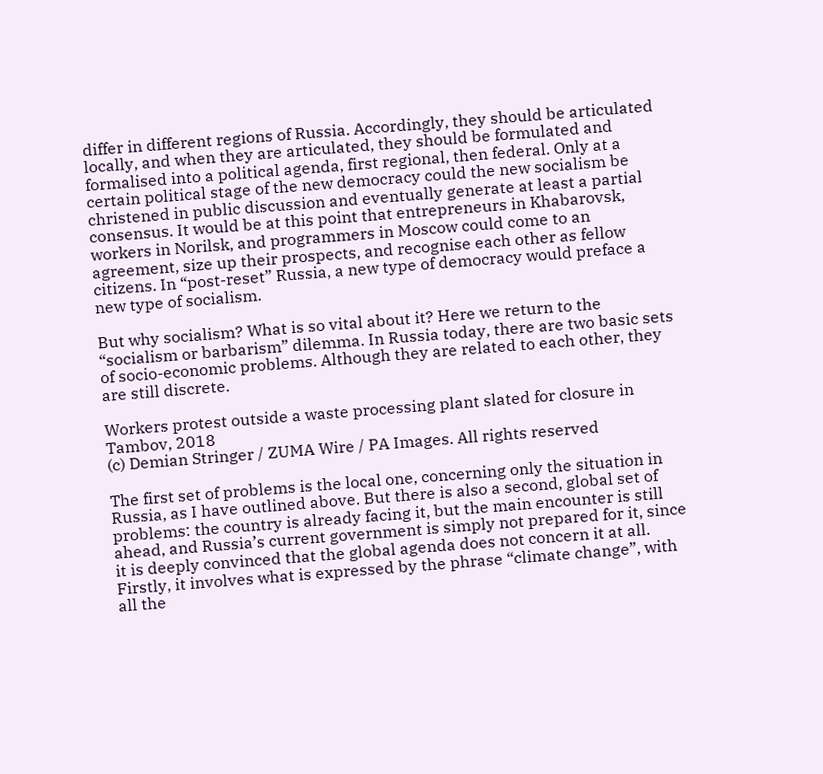differ in different regions of Russia. Accordingly, they should be articulated locally, and when they are articulated, they should be formulated and formalised into a political agenda, first regional, then federal. Only at a certain political stage of the new democracy could the new socialism be christened in public discussion and eventually generate at least a partial consensus. It would be at this point that entrepreneurs in Khabarovsk, workers in Norilsk, and programmers in Moscow could come to an agreement, size up their prospects, and recognise each other as fellow citizens. In “post-reset” Russia, a new type of democracy would preface a new type of socialism.

But why socialism? What is so vital about it? Here we return to the “socialism or barbarism” dilemma. In Russia today, there are two basic sets of socio-economic problems. Although they are related to each other, they are still discrete.

Workers protest outside a waste processing plant slated for closure in Tambov, 2018
(c) Demian Stringer / ZUMA Wire / PA Images. All rights reserved

The first set of problems is the local one, concerning only the situation in Russia, as I have outlined above. But there is also a second, global set of problems: the country is already facing it, but the main encounter is still ahead, and Russia’s current government is simply not prepared for it, since it is deeply convinced that the global agenda does not concern it at all. Firstly, it involves what is expressed by the phrase “climate change”, with all the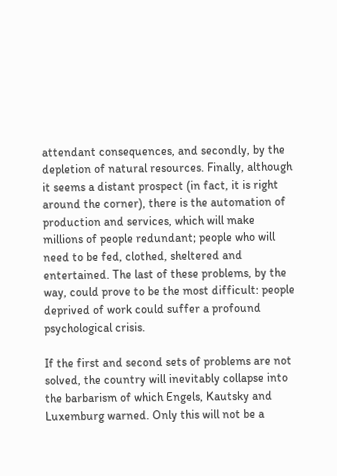attendant consequences, and secondly, by the depletion of natural resources. Finally, although it seems a distant prospect (in fact, it is right around the corner), there is the automation of production and services, which will make millions of people redundant; people who will need to be fed, clothed, sheltered and entertained. The last of these problems, by the way, could prove to be the most difficult: people deprived of work could suffer a profound psychological crisis.

If the first and second sets of problems are not solved, the country will inevitably collapse into the barbarism of which Engels, Kautsky and Luxemburg warned. Only this will not be a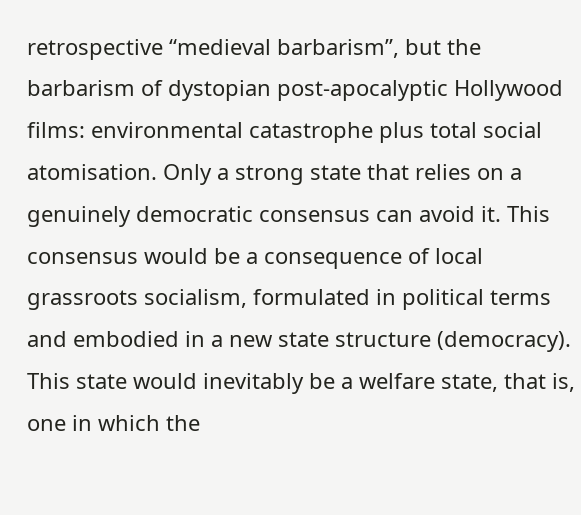retrospective “medieval barbarism”, but the barbarism of dystopian post-apocalyptic Hollywood films: environmental catastrophe plus total social atomisation. Only a strong state that relies on a genuinely democratic consensus can avoid it. This consensus would be a consequence of local grassroots socialism, formulated in political terms and embodied in a new state structure (democracy). This state would inevitably be a welfare state, that is, one in which the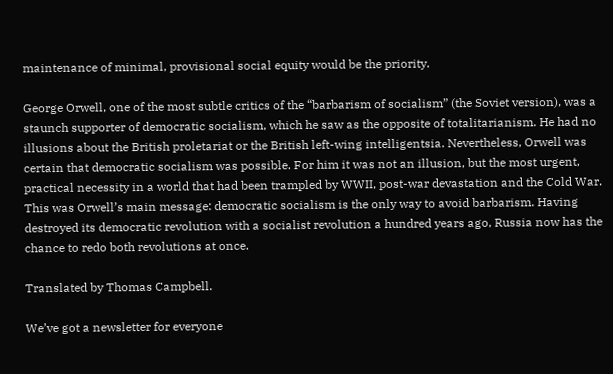maintenance of minimal, provisional social equity would be the priority.

George Orwell, one of the most subtle critics of the “barbarism of socialism” (the Soviet version), was a staunch supporter of democratic socialism, which he saw as the opposite of totalitarianism. He had no illusions about the British proletariat or the British left-wing intelligentsia. Nevertheless, Orwell was certain that democratic socialism was possible. For him it was not an illusion, but the most urgent, practical necessity in a world that had been trampled by WWII, post-war devastation and the Cold War. This was Orwell’s main message: democratic socialism is the only way to avoid barbarism. Having destroyed its democratic revolution with a socialist revolution a hundred years ago, Russia now has the chance to redo both revolutions at once.

Translated by Thomas Campbell.

We’ve got a newsletter for everyone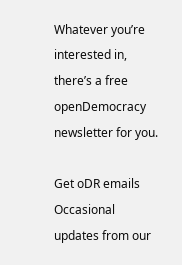Whatever you’re interested in, there’s a free openDemocracy newsletter for you.

Get oDR emails Occasional updates from our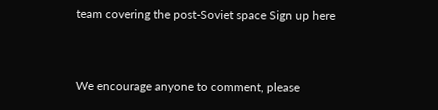team covering the post-Soviet space Sign up here


We encourage anyone to comment, please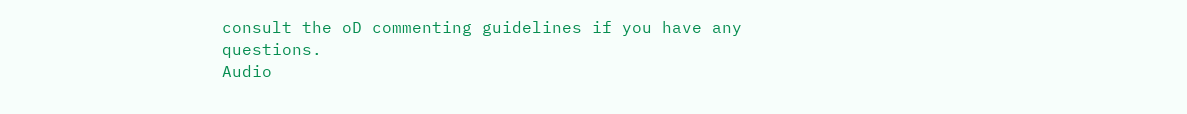consult the oD commenting guidelines if you have any questions.
Audio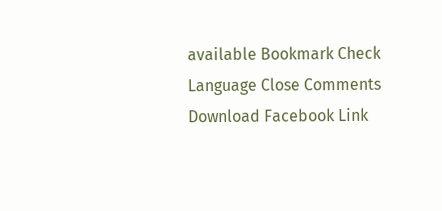available Bookmark Check Language Close Comments Download Facebook Link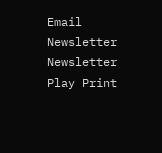Email Newsletter Newsletter Play Print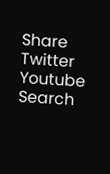Share Twitter Youtube Search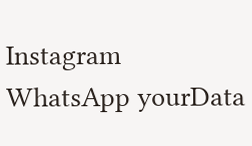Instagram WhatsApp yourData